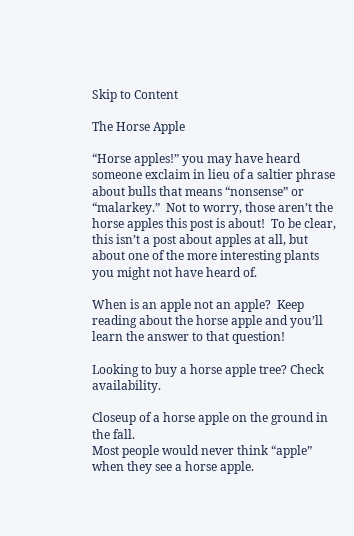Skip to Content

The Horse Apple

“Horse apples!” you may have heard someone exclaim in lieu of a saltier phrase about bulls that means “nonsense” or “malarkey.”  Not to worry, those aren’t the horse apples this post is about!  To be clear, this isn’t a post about apples at all, but about one of the more interesting plants you might not have heard of.

When is an apple not an apple?  Keep reading about the horse apple and you’ll learn the answer to that question!

Looking to buy a horse apple tree? Check availability.

Closeup of a horse apple on the ground in the fall.
Most people would never think “apple” when they see a horse apple.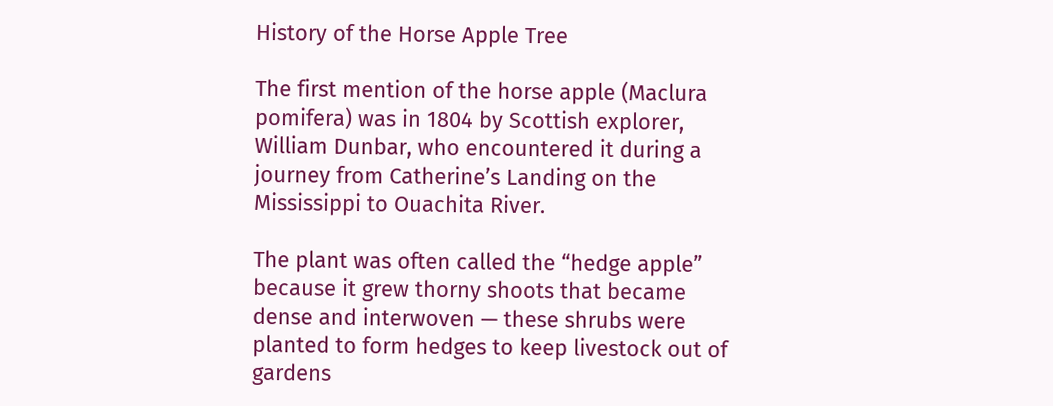History of the Horse Apple Tree

The first mention of the horse apple (Maclura pomifera) was in 1804 by Scottish explorer, William Dunbar, who encountered it during a journey from Catherine’s Landing on the Mississippi to Ouachita River.

The plant was often called the “hedge apple” because it grew thorny shoots that became dense and interwoven — these shrubs were planted to form hedges to keep livestock out of gardens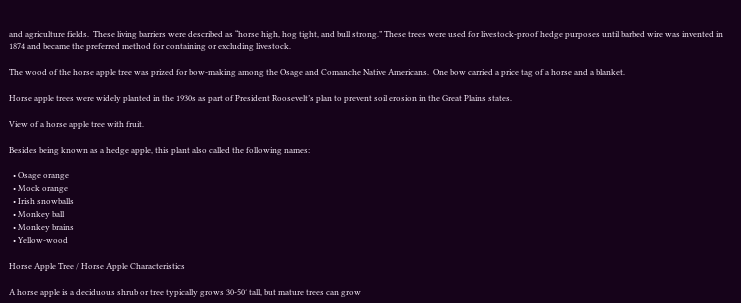and agriculture fields.  These living barriers were described as “horse high, hog tight, and bull strong.” These trees were used for livestock-proof hedge purposes until barbed wire was invented in 1874 and became the preferred method for containing or excluding livestock.

The wood of the horse apple tree was prized for bow-making among the Osage and Comanche Native Americans.  One bow carried a price tag of a horse and a blanket.

Horse apple trees were widely planted in the 1930s as part of President Roosevelt’s plan to prevent soil erosion in the Great Plains states.

View of a horse apple tree with fruit.

Besides being known as a hedge apple, this plant also called the following names:

  • Osage orange
  • Mock orange
  • Irish snowballs
  • Monkey ball
  • Monkey brains
  • Yellow-wood

Horse Apple Tree / Horse Apple Characteristics

A horse apple is a deciduous shrub or tree typically grows 30-50′ tall, but mature trees can grow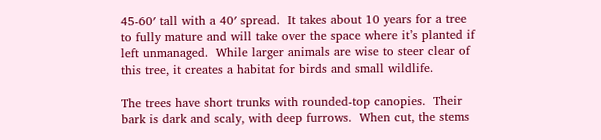45-60′ tall with a 40′ spread.  It takes about 10 years for a tree to fully mature and will take over the space where it’s planted if left unmanaged.  While larger animals are wise to steer clear of this tree, it creates a habitat for birds and small wildlife.

The trees have short trunks with rounded-top canopies.  Their bark is dark and scaly, with deep furrows.  When cut, the stems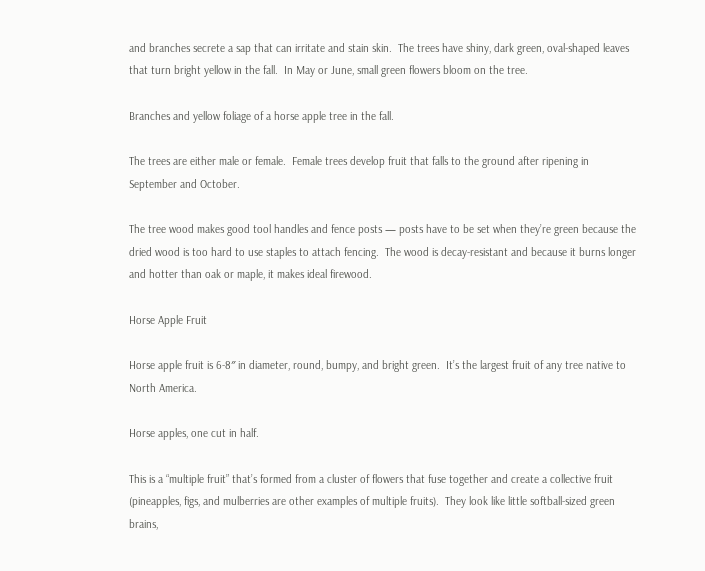and branches secrete a sap that can irritate and stain skin.  The trees have shiny, dark green, oval-shaped leaves that turn bright yellow in the fall.  In May or June, small green flowers bloom on the tree.

Branches and yellow foliage of a horse apple tree in the fall.

The trees are either male or female.  Female trees develop fruit that falls to the ground after ripening in September and October.

The tree wood makes good tool handles and fence posts — posts have to be set when they’re green because the dried wood is too hard to use staples to attach fencing.  The wood is decay-resistant and because it burns longer and hotter than oak or maple, it makes ideal firewood.

Horse Apple Fruit

Horse apple fruit is 6-8″ in diameter, round, bumpy, and bright green.  It’s the largest fruit of any tree native to North America.

Horse apples, one cut in half.

This is a “multiple fruit” that’s formed from a cluster of flowers that fuse together and create a collective fruit (pineapples, figs, and mulberries are other examples of multiple fruits).  They look like little softball-sized green brains,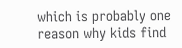which is probably one reason why kids find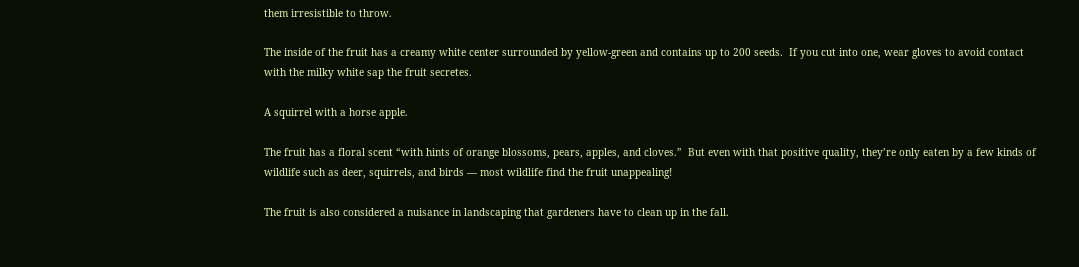them irresistible to throw.

The inside of the fruit has a creamy white center surrounded by yellow-green and contains up to 200 seeds.  If you cut into one, wear gloves to avoid contact with the milky white sap the fruit secretes.

A squirrel with a horse apple.

The fruit has a floral scent “with hints of orange blossoms, pears, apples, and cloves.”  But even with that positive quality, they’re only eaten by a few kinds of wildlife such as deer, squirrels, and birds — most wildlife find the fruit unappealing!

The fruit is also considered a nuisance in landscaping that gardeners have to clean up in the fall.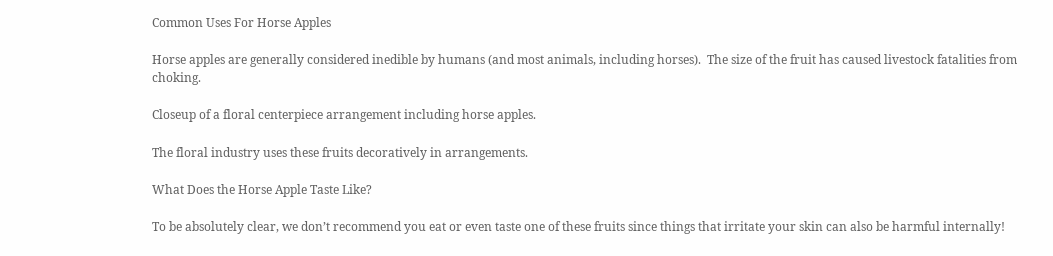Common Uses For Horse Apples

Horse apples are generally considered inedible by humans (and most animals, including horses).  The size of the fruit has caused livestock fatalities from choking.

Closeup of a floral centerpiece arrangement including horse apples.

The floral industry uses these fruits decoratively in arrangements.

What Does the Horse Apple Taste Like?

To be absolutely clear, we don’t recommend you eat or even taste one of these fruits since things that irritate your skin can also be harmful internally!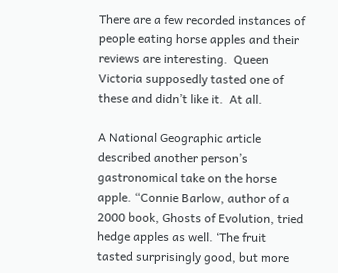There are a few recorded instances of people eating horse apples and their reviews are interesting.  Queen Victoria supposedly tasted one of these and didn’t like it.  At all.

A National Geographic article described another person’s gastronomical take on the horse apple. “Connie Barlow, author of a 2000 book, Ghosts of Evolution, tried hedge apples as well. ‘The fruit tasted surprisingly good, but more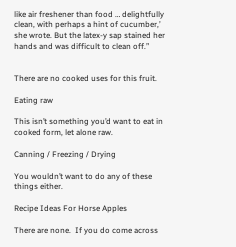like air freshener than food … delightfully clean, with perhaps a hint of cucumber,’ she wrote. But the latex-y sap stained her hands and was difficult to clean off.”


There are no cooked uses for this fruit.

Eating raw

This isn’t something you’d want to eat in cooked form, let alone raw.

Canning / Freezing / Drying

You wouldn’t want to do any of these things either.

Recipe Ideas For Horse Apples

There are none.  If you do come across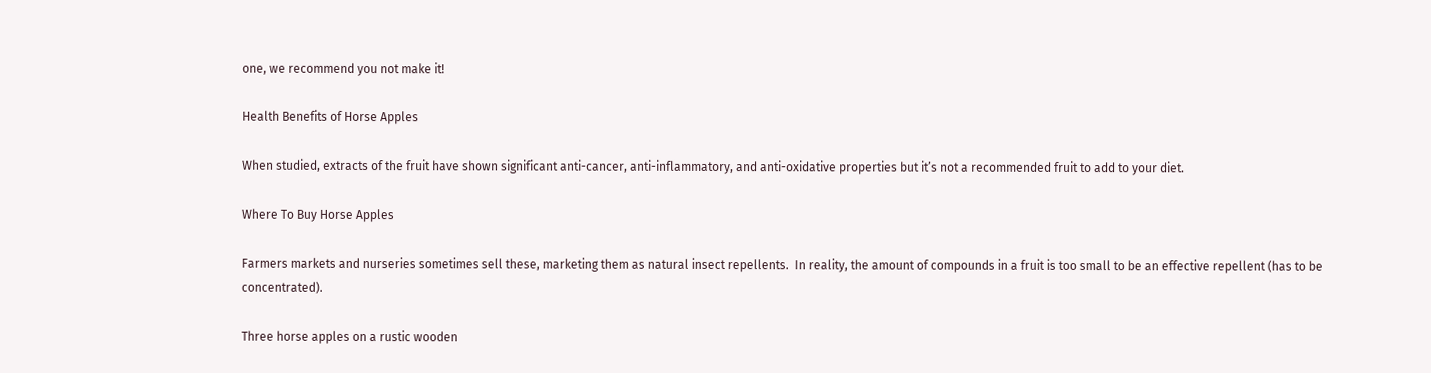one, we recommend you not make it!

Health Benefits of Horse Apples

When studied, extracts of the fruit have shown significant anti-cancer, anti-inflammatory, and anti-oxidative properties but it’s not a recommended fruit to add to your diet.

Where To Buy Horse Apples

Farmers markets and nurseries sometimes sell these, marketing them as natural insect repellents.  In reality, the amount of compounds in a fruit is too small to be an effective repellent (has to be concentrated).

Three horse apples on a rustic wooden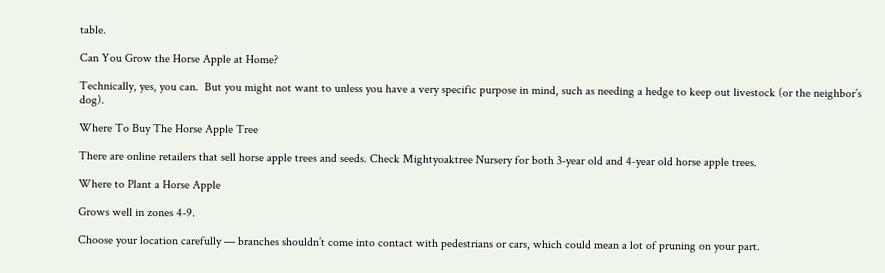table.

Can You Grow the Horse Apple at Home?

Technically, yes, you can.  But you might not want to unless you have a very specific purpose in mind, such as needing a hedge to keep out livestock (or the neighbor’s dog).

Where To Buy The Horse Apple Tree

There are online retailers that sell horse apple trees and seeds. Check Mightyoaktree Nursery for both 3-year old and 4-year old horse apple trees.

Where to Plant a Horse Apple

Grows well in zones 4-9.

Choose your location carefully — branches shouldn’t come into contact with pedestrians or cars, which could mean a lot of pruning on your part.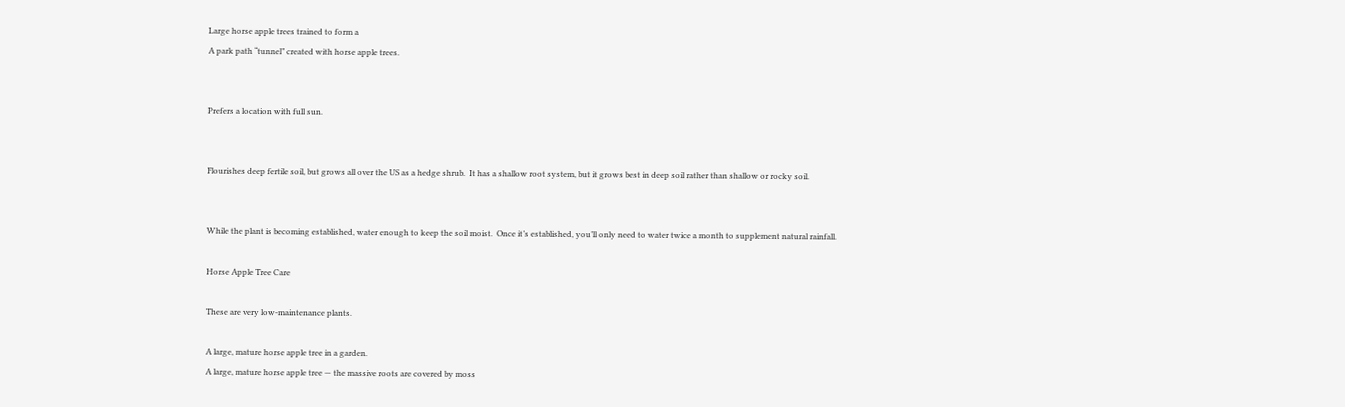Large horse apple trees trained to form a
A park path “tunnel” created with horse apple trees.


Prefers a location with full sun.


Flourishes deep fertile soil, but grows all over the US as a hedge shrub.  It has a shallow root system, but it grows best in deep soil rather than shallow or rocky soil.


While the plant is becoming established, water enough to keep the soil moist.  Once it’s established, you’ll only need to water twice a month to supplement natural rainfall.

Horse Apple Tree Care

These are very low-maintenance plants.

A large, mature horse apple tree in a garden.
A large, mature horse apple tree — the massive roots are covered by moss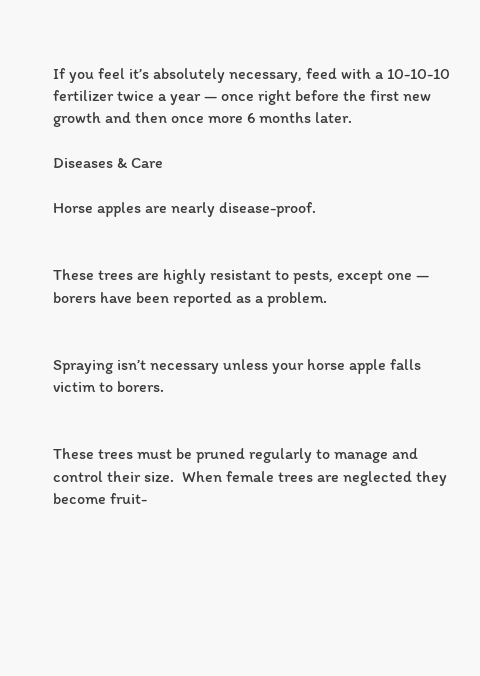If you feel it’s absolutely necessary, feed with a 10-10-10 fertilizer twice a year — once right before the first new growth and then once more 6 months later.

Diseases & Care

Horse apples are nearly disease-proof.


These trees are highly resistant to pests, except one — borers have been reported as a problem.


Spraying isn’t necessary unless your horse apple falls victim to borers.


These trees must be pruned regularly to manage and control their size.  When female trees are neglected they become fruit-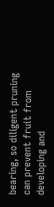bearing, so diligent pruning can prevent fruit from developing and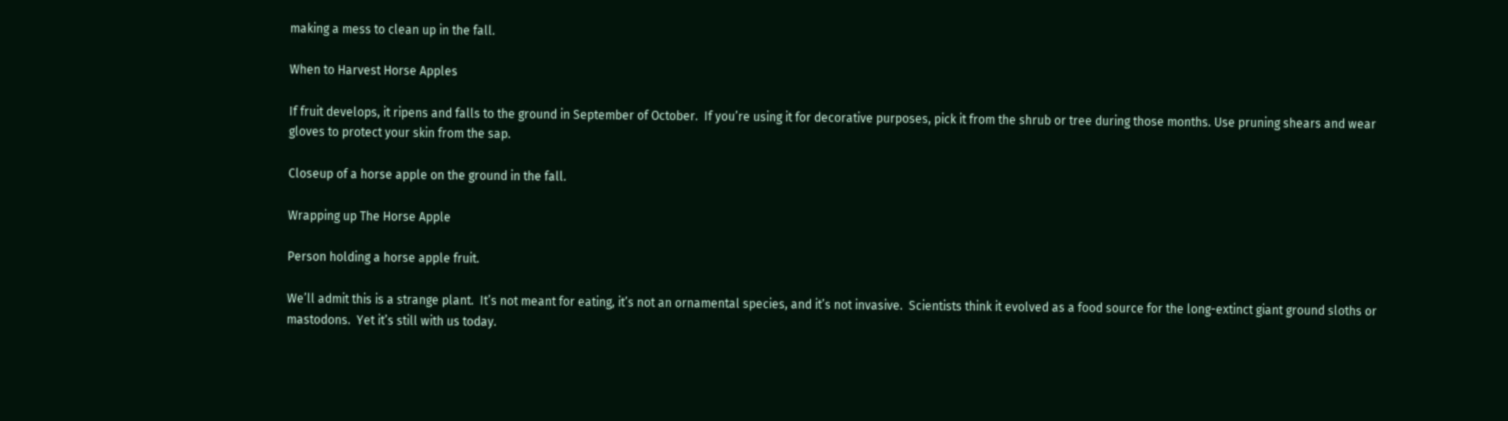making a mess to clean up in the fall.

When to Harvest Horse Apples

If fruit develops, it ripens and falls to the ground in September of October.  If you’re using it for decorative purposes, pick it from the shrub or tree during those months. Use pruning shears and wear gloves to protect your skin from the sap.

Closeup of a horse apple on the ground in the fall.

Wrapping up The Horse Apple

Person holding a horse apple fruit.

We’ll admit this is a strange plant.  It’s not meant for eating, it’s not an ornamental species, and it’s not invasive.  Scientists think it evolved as a food source for the long-extinct giant ground sloths or mastodons.  Yet it’s still with us today.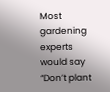Most gardening experts would say “Don’t plant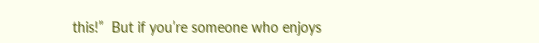this!”  But if you’re someone who enjoys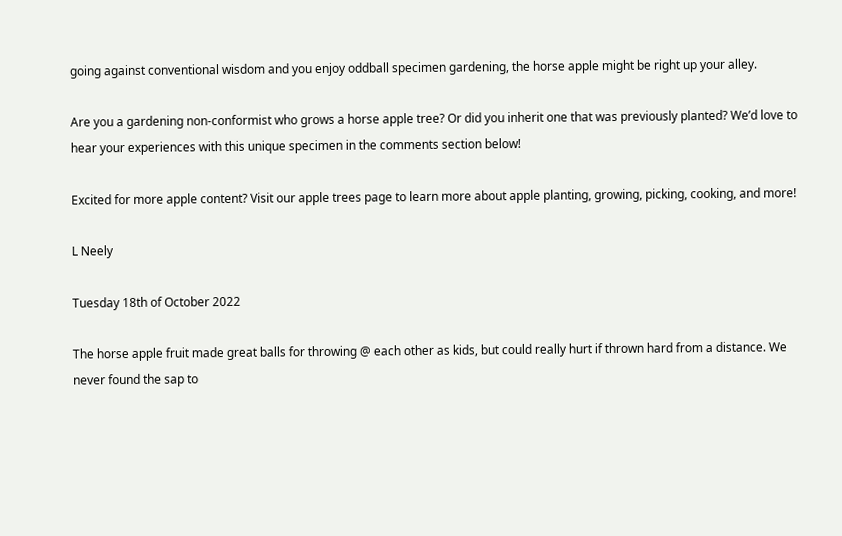going against conventional wisdom and you enjoy oddball specimen gardening, the horse apple might be right up your alley.

Are you a gardening non-conformist who grows a horse apple tree? Or did you inherit one that was previously planted? We’d love to hear your experiences with this unique specimen in the comments section below!

Excited for more apple content? Visit our apple trees page to learn more about apple planting, growing, picking, cooking, and more!

L Neely

Tuesday 18th of October 2022

The horse apple fruit made great balls for throwing @ each other as kids, but could really hurt if thrown hard from a distance. We never found the sap to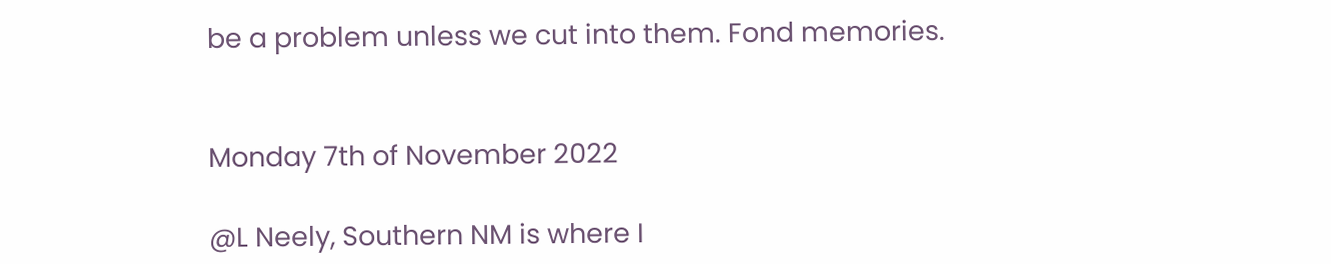be a problem unless we cut into them. Fond memories.


Monday 7th of November 2022

@L Neely, Southern NM is where I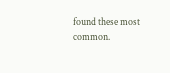found these most common.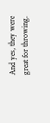And yes, they were great for throwing.